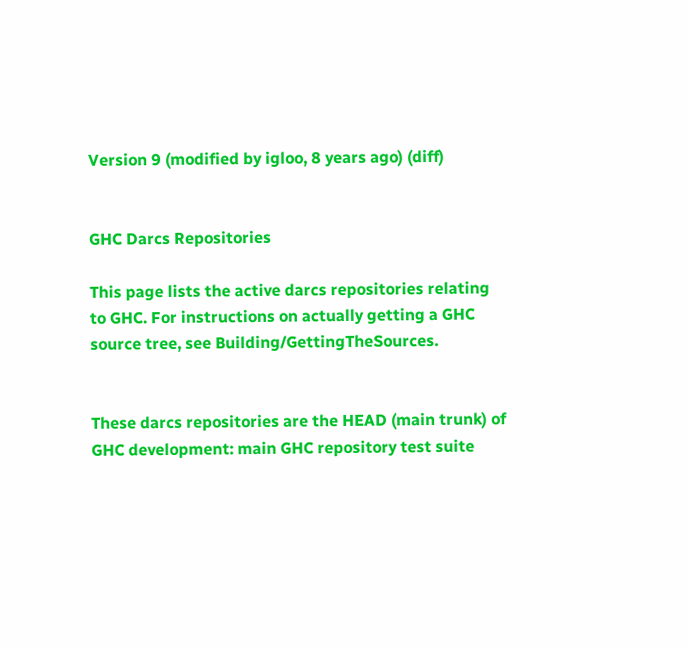Version 9 (modified by igloo, 8 years ago) (diff)


GHC Darcs Repositories

This page lists the active darcs repositories relating to GHC. For instructions on actually getting a GHC source tree, see Building/GettingTheSources.


These darcs repositories are the HEAD (main trunk) of GHC development: main GHC repository test suite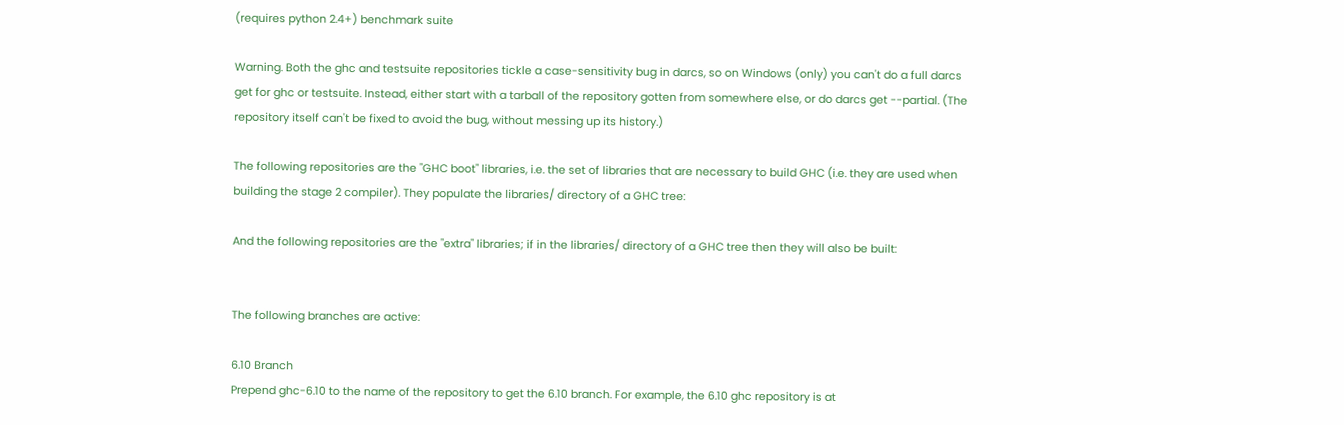(requires python 2.4+) benchmark suite

Warning. Both the ghc and testsuite repositories tickle a case-sensitivity bug in darcs, so on Windows (only) you can't do a full darcs get for ghc or testsuite. Instead, either start with a tarball of the repository gotten from somewhere else, or do darcs get --partial. (The repository itself can't be fixed to avoid the bug, without messing up its history.)

The following repositories are the "GHC boot" libraries, i.e. the set of libraries that are necessary to build GHC (i.e. they are used when building the stage 2 compiler). They populate the libraries/ directory of a GHC tree:

And the following repositories are the "extra" libraries; if in the libraries/ directory of a GHC tree then they will also be built:


The following branches are active:

6.10 Branch
Prepend ghc-6.10 to the name of the repository to get the 6.10 branch. For example, the 6.10 ghc repository is at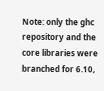Note: only the ghc repository and the core libraries were branched for 6.10,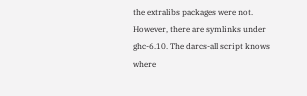the extralibs packages were not. However, there are symlinks under ghc-6.10. The darcs-all script knows where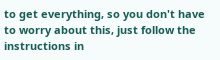to get everything, so you don't have to worry about this, just follow the instructions in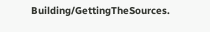Building/GettingTheSources.